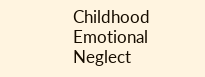Childhood Emotional Neglect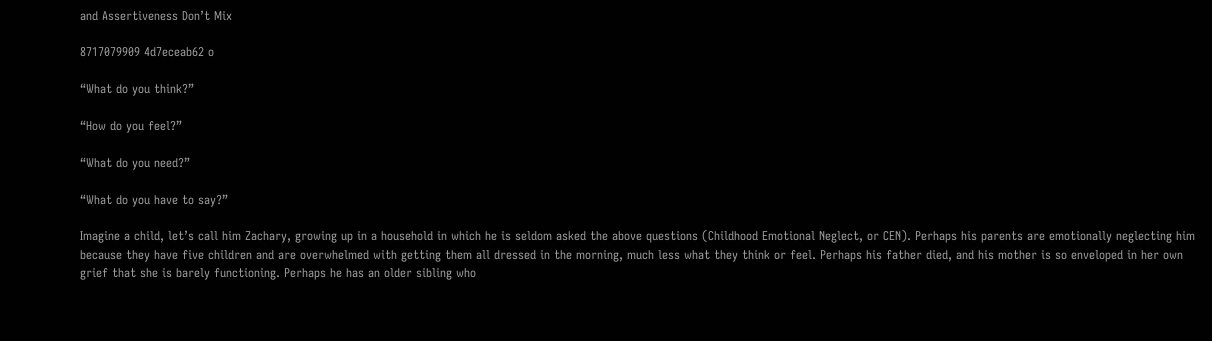and Assertiveness Don’t Mix

8717079909 4d7eceab62 o

“What do you think?”

“How do you feel?”

“What do you need?”

“What do you have to say?”

Imagine a child, let’s call him Zachary, growing up in a household in which he is seldom asked the above questions (Childhood Emotional Neglect, or CEN). Perhaps his parents are emotionally neglecting him because they have five children and are overwhelmed with getting them all dressed in the morning, much less what they think or feel. Perhaps his father died, and his mother is so enveloped in her own grief that she is barely functioning. Perhaps he has an older sibling who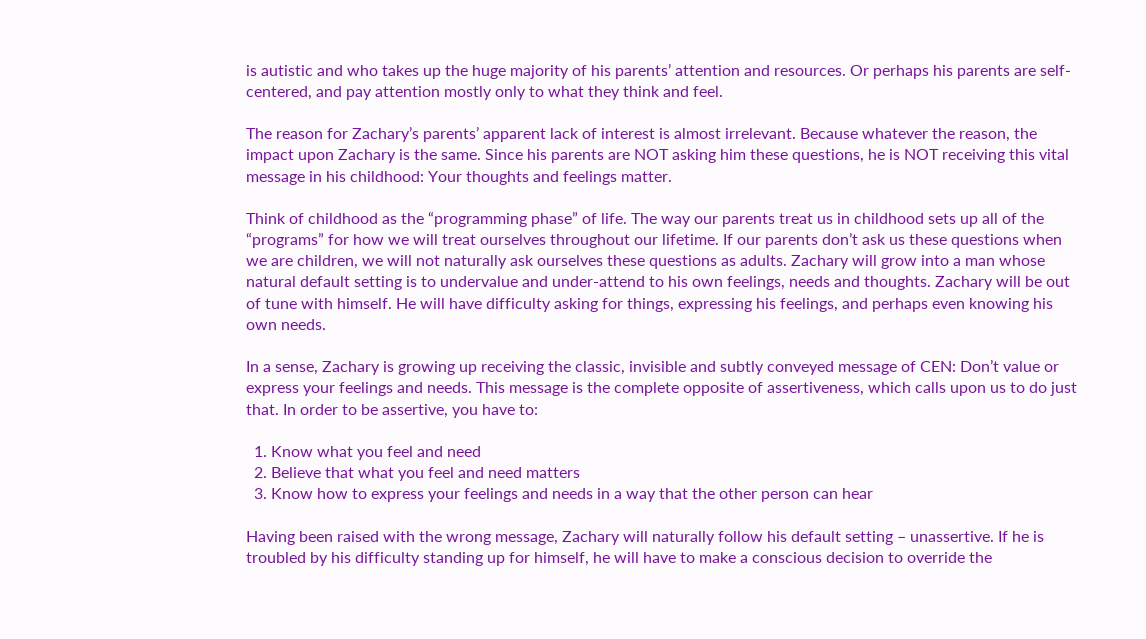is autistic and who takes up the huge majority of his parents’ attention and resources. Or perhaps his parents are self-centered, and pay attention mostly only to what they think and feel.

The reason for Zachary’s parents’ apparent lack of interest is almost irrelevant. Because whatever the reason, the impact upon Zachary is the same. Since his parents are NOT asking him these questions, he is NOT receiving this vital message in his childhood: Your thoughts and feelings matter.

Think of childhood as the “programming phase” of life. The way our parents treat us in childhood sets up all of the “programs” for how we will treat ourselves throughout our lifetime. If our parents don’t ask us these questions when we are children, we will not naturally ask ourselves these questions as adults. Zachary will grow into a man whose natural default setting is to undervalue and under-attend to his own feelings, needs and thoughts. Zachary will be out of tune with himself. He will have difficulty asking for things, expressing his feelings, and perhaps even knowing his own needs.

In a sense, Zachary is growing up receiving the classic, invisible and subtly conveyed message of CEN: Don’t value or express your feelings and needs. This message is the complete opposite of assertiveness, which calls upon us to do just that. In order to be assertive, you have to:

  1. Know what you feel and need
  2. Believe that what you feel and need matters
  3. Know how to express your feelings and needs in a way that the other person can hear

Having been raised with the wrong message, Zachary will naturally follow his default setting – unassertive. If he is troubled by his difficulty standing up for himself, he will have to make a conscious decision to override the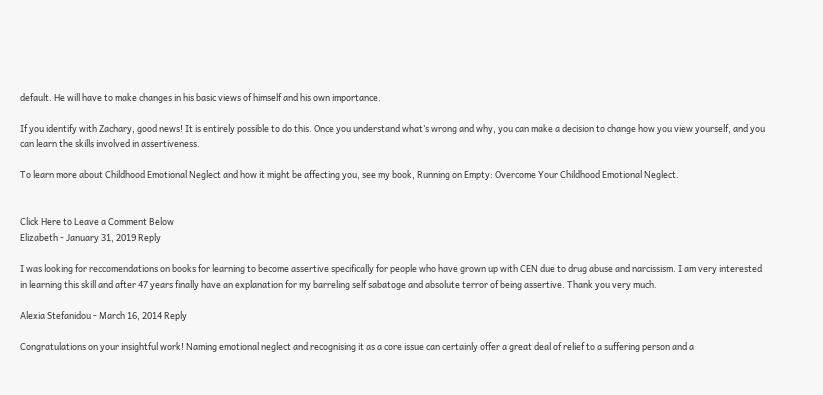default. He will have to make changes in his basic views of himself and his own importance.

If you identify with Zachary, good news! It is entirely possible to do this. Once you understand what’s wrong and why, you can make a decision to change how you view yourself, and you can learn the skills involved in assertiveness.

To learn more about Childhood Emotional Neglect and how it might be affecting you, see my book, Running on Empty: Overcome Your Childhood Emotional Neglect.


Click Here to Leave a Comment Below
Elizabeth - January 31, 2019 Reply

I was looking for reccomendations on books for learning to become assertive specifically for people who have grown up with CEN due to drug abuse and narcissism. I am very interested in learning this skill and after 47 years finally have an explanation for my barreling self sabatoge and absolute terror of being assertive. Thank you very much.

Alexia Stefanidou - March 16, 2014 Reply

Congratulations on your insightful work! Naming emotional neglect and recognising it as a core issue can certainly offer a great deal of relief to a suffering person and a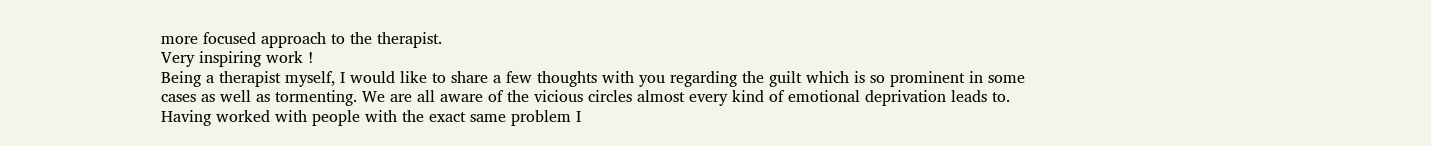more focused approach to the therapist.
Very inspiring work !
Being a therapist myself, I would like to share a few thoughts with you regarding the guilt which is so prominent in some cases as well as tormenting. We are all aware of the vicious circles almost every kind of emotional deprivation leads to. Having worked with people with the exact same problem I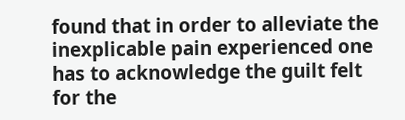found that in order to alleviate the inexplicable pain experienced one has to acknowledge the guilt felt for the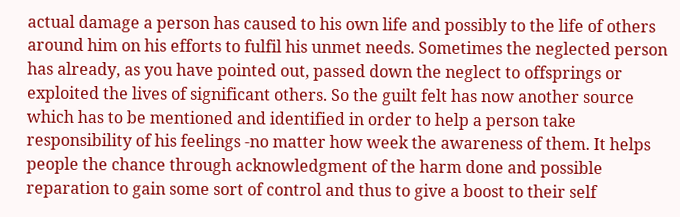actual damage a person has caused to his own life and possibly to the life of others around him on his efforts to fulfil his unmet needs. Sometimes the neglected person has already, as you have pointed out, passed down the neglect to offsprings or exploited the lives of significant others. So the guilt felt has now another source which has to be mentioned and identified in order to help a person take responsibility of his feelings -no matter how week the awareness of them. It helps people the chance through acknowledgment of the harm done and possible reparation to gain some sort of control and thus to give a boost to their self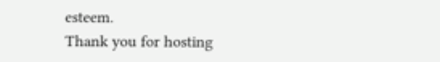esteem.
Thank you for hosting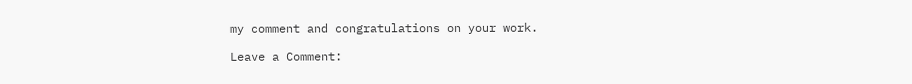my comment and congratulations on your work.

Leave a Comment: